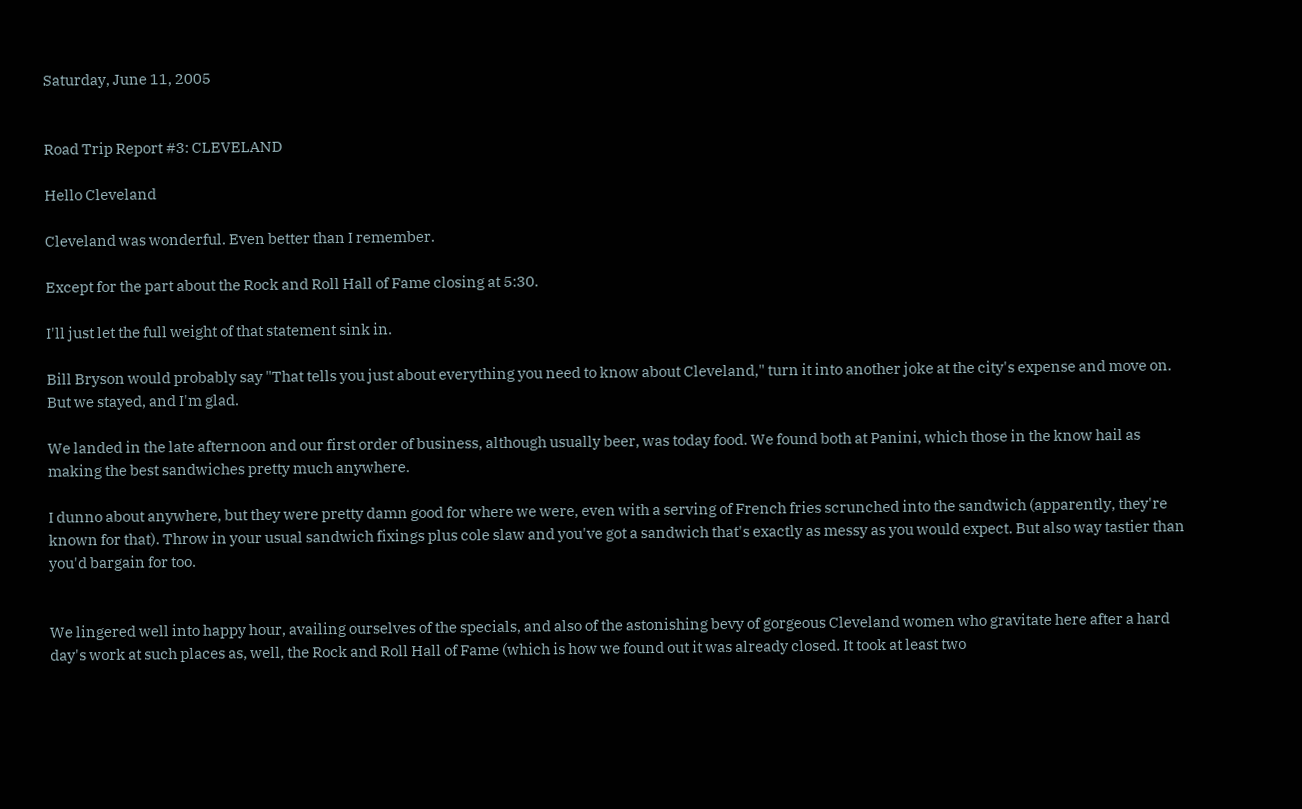Saturday, June 11, 2005


Road Trip Report #3: CLEVELAND

Hello Cleveland

Cleveland was wonderful. Even better than I remember.

Except for the part about the Rock and Roll Hall of Fame closing at 5:30.

I'll just let the full weight of that statement sink in.

Bill Bryson would probably say "That tells you just about everything you need to know about Cleveland," turn it into another joke at the city's expense and move on. But we stayed, and I'm glad.

We landed in the late afternoon and our first order of business, although usually beer, was today food. We found both at Panini, which those in the know hail as making the best sandwiches pretty much anywhere.

I dunno about anywhere, but they were pretty damn good for where we were, even with a serving of French fries scrunched into the sandwich (apparently, they're known for that). Throw in your usual sandwich fixings plus cole slaw and you've got a sandwich that's exactly as messy as you would expect. But also way tastier than you'd bargain for too.


We lingered well into happy hour, availing ourselves of the specials, and also of the astonishing bevy of gorgeous Cleveland women who gravitate here after a hard day's work at such places as, well, the Rock and Roll Hall of Fame (which is how we found out it was already closed. It took at least two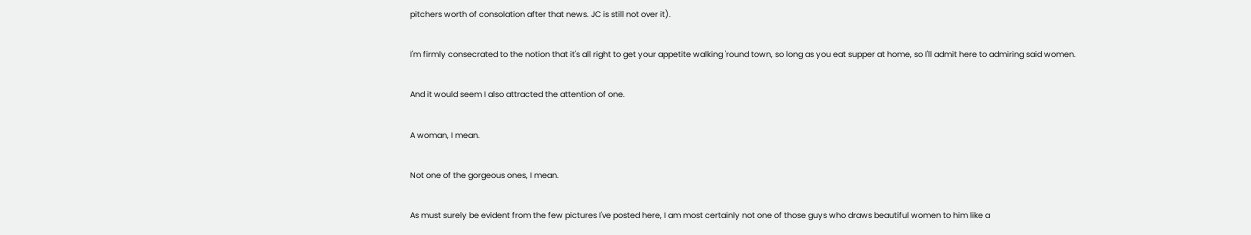pitchers worth of consolation after that news. JC is still not over it).

I'm firmly consecrated to the notion that it's all right to get your appetite walking 'round town, so long as you eat supper at home, so I'll admit here to admiring said women.

And it would seem I also attracted the attention of one.

A woman, I mean.

Not one of the gorgeous ones, I mean.

As must surely be evident from the few pictures I've posted here, I am most certainly not one of those guys who draws beautiful women to him like a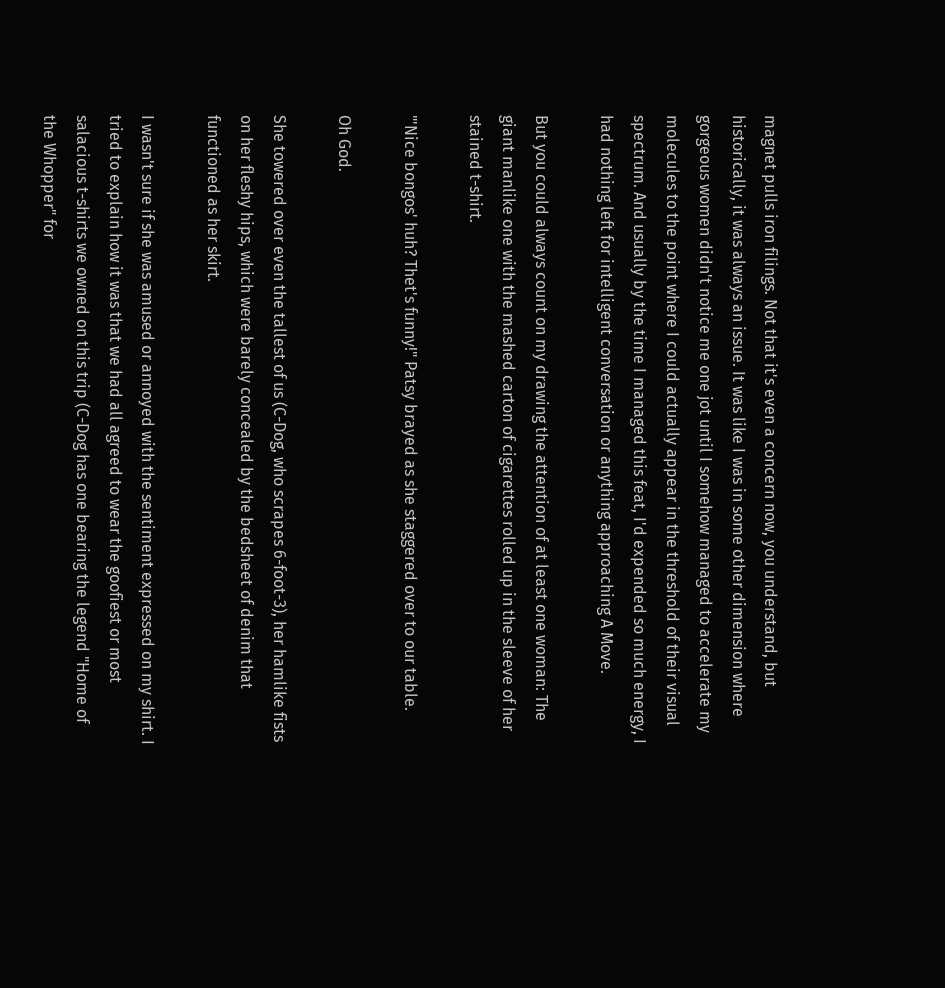magnet pulls iron filings. Not that it's even a concern now, you understand, but historically, it was always an issue. It was like I was in some other dimension where gorgeous women didn't notice me one jot until I somehow managed to accelerate my molecules to the point where I could actually appear in the threshold of their visual spectrum. And usually by the time I managed this feat, I'd expended so much energy, I had nothing left for intelligent conversation or anything approaching A Move.

But you could always count on my drawing the attention of at least one woman: The giant manlike one with the mashed carton of cigarettes rolled up in the sleeve of her stained t-shirt.

"'Nice bongos' huh? Thet's funny!" Patsy brayed as she staggered over to our table.

Oh God.

She towered over even the tallest of us (C-Dog, who scrapes 6-foot-3), her hamlike fists on her fleshy hips, which were barely concealed by the bedsheet of denim that functioned as her skirt.

I wasn't sure if she was amused or annoyed with the sentiment expressed on my shirt. I tried to explain how it was that we had all agreed to wear the goofiest or most salacious t-shirts we owned on this trip (C-Dog has one bearing the legend "Home of the Whopper" for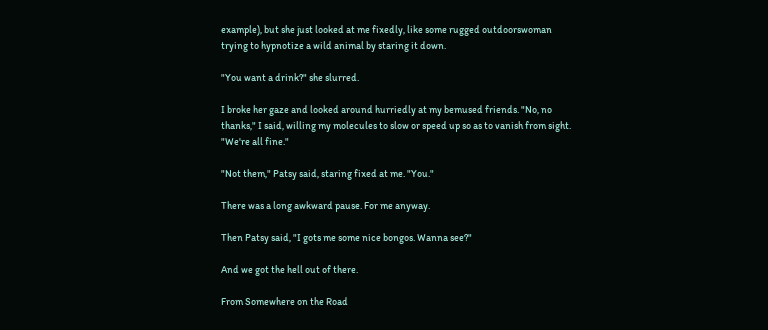example), but she just looked at me fixedly, like some rugged outdoorswoman trying to hypnotize a wild animal by staring it down.

"You want a drink?" she slurred.

I broke her gaze and looked around hurriedly at my bemused friends. "No, no thanks," I said, willing my molecules to slow or speed up so as to vanish from sight. "We're all fine."

"Not them," Patsy said, staring fixed at me. "You."

There was a long awkward pause. For me anyway.

Then Patsy said, "I gots me some nice bongos. Wanna see?"

And we got the hell out of there.

From Somewhere on the Road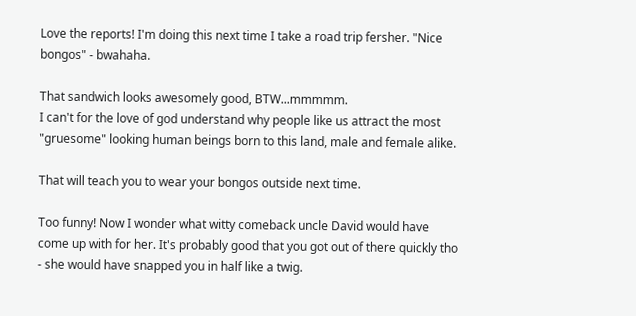Love the reports! I'm doing this next time I take a road trip fersher. "Nice bongos" - bwahaha.

That sandwich looks awesomely good, BTW...mmmmm.
I can't for the love of god understand why people like us attract the most "gruesome" looking human beings born to this land, male and female alike.

That will teach you to wear your bongos outside next time.

Too funny! Now I wonder what witty comeback uncle David would have come up with for her. It's probably good that you got out of there quickly tho - she would have snapped you in half like a twig.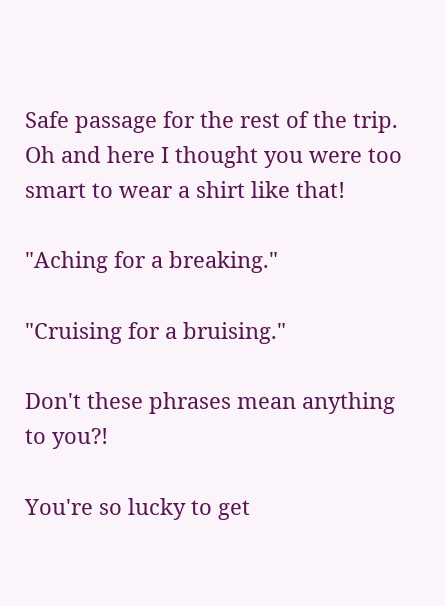Safe passage for the rest of the trip.
Oh and here I thought you were too smart to wear a shirt like that!

"Aching for a breaking."

"Cruising for a bruising."

Don't these phrases mean anything to you?!

You're so lucky to get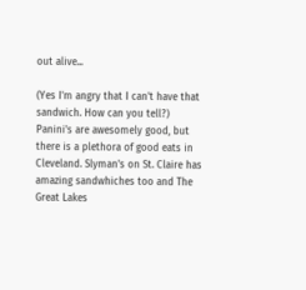out alive...

(Yes I'm angry that I can't have that sandwich. How can you tell?)
Panini's are awesomely good, but there is a plethora of good eats in Cleveland. Slyman's on St. Claire has amazing sandwhiches too and The Great Lakes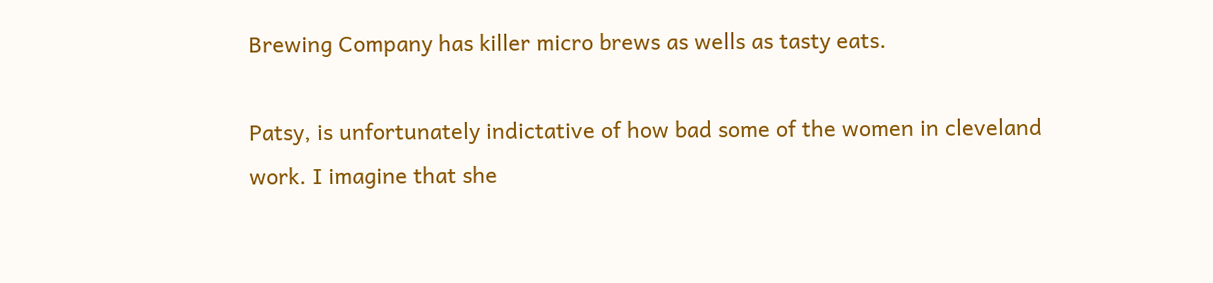Brewing Company has killer micro brews as wells as tasty eats.

Patsy, is unfortunately indictative of how bad some of the women in cleveland work. I imagine that she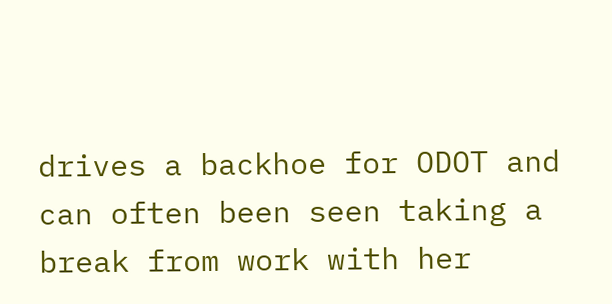drives a backhoe for ODOT and can often been seen taking a break from work with her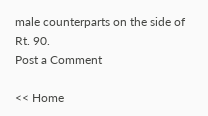male counterparts on the side of Rt. 90.
Post a Comment

<< Home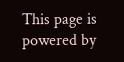This page is powered by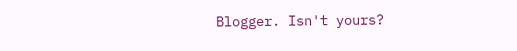Blogger. Isn't yours?